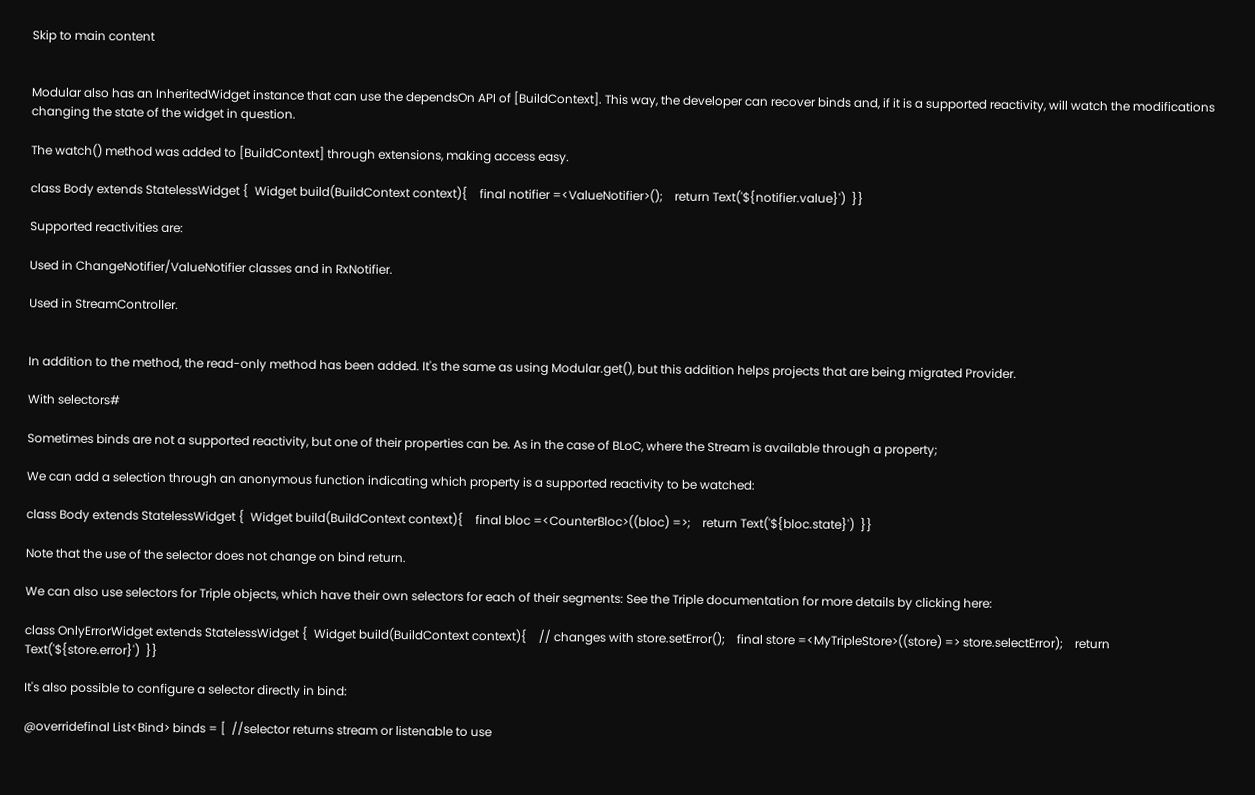Skip to main content


Modular also has an InheritedWidget instance that can use the dependsOn API of [BuildContext]. This way, the developer can recover binds and, if it is a supported reactivity, will watch the modifications changing the state of the widget in question.

The watch() method was added to [BuildContext] through extensions, making access easy.

class Body extends StatelessWidget {  Widget build(BuildContext context){    final notifier =<ValueNotifier>();    return Text('${notifier.value}')  }}

Supported reactivities are:

Used in ChangeNotifier/ValueNotifier classes and in RxNotifier.

Used in StreamController.


In addition to the method, the read-only method has been added. It's the same as using Modular.get(), but this addition helps projects that are being migrated Provider.

With selectors#

Sometimes binds are not a supported reactivity, but one of their properties can be. As in the case of BLoC, where the Stream is available through a property;

We can add a selection through an anonymous function indicating which property is a supported reactivity to be watched:

class Body extends StatelessWidget {  Widget build(BuildContext context){    final bloc =<CounterBloc>((bloc) =>;    return Text('${bloc.state}')  }}

Note that the use of the selector does not change on bind return.

We can also use selectors for Triple objects, which have their own selectors for each of their segments: See the Triple documentation for more details by clicking here:

class OnlyErrorWidget extends StatelessWidget {  Widget build(BuildContext context){    // changes with store.setError();    final store =<MyTripleStore>((store) => store.selectError);    return Text('${store.error}')  }}

It's also possible to configure a selector directly in bind:

@overridefinal List<Bind> binds = [  //selector returns stream or listenable to use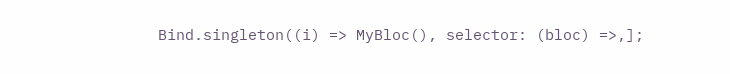Bind.singleton((i) => MyBloc(), selector: (bloc) =>,];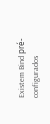Existem Bind pré-configurados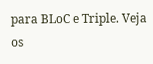para BLoC e Triple. Veja os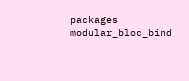packages modular_bloc_bind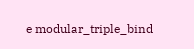e modular_triple_bind